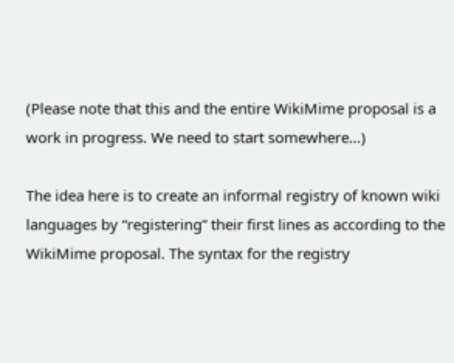(Please note that this and the entire WikiMime proposal is a work in progress. We need to start somewhere…)

The idea here is to create an informal registry of known wiki languages by “registering” their first lines as according to the WikiMime proposal. The syntax for the registry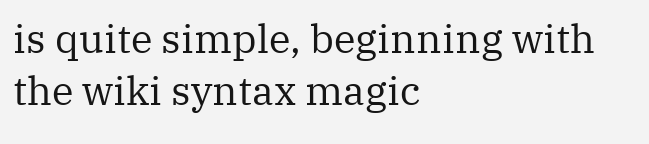is quite simple, beginning with the wiki syntax magic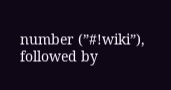number (”#!wiki”), followed by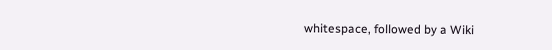whitespace, followed by a Wiki